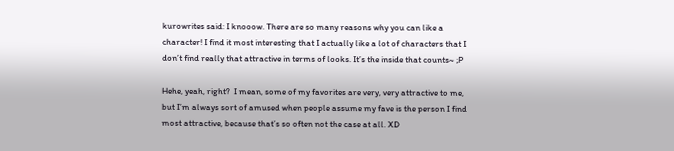kurowrites said: I knooow. There are so many reasons why you can like a character! I find it most interesting that I actually like a lot of characters that I don’t find really that attractive in terms of looks. It’s the inside that counts~ ;P

Hehe, yeah, right?  I mean, some of my favorites are very, very attractive to me, but I’m always sort of amused when people assume my fave is the person I find most attractive, because that’s so often not the case at all. XD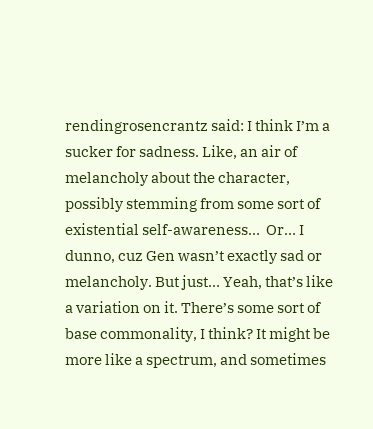rendingrosencrantz said: I think I’m a sucker for sadness. Like, an air of melancholy about the character, possibly stemming from some sort of existential self-awareness…  Or… I dunno, cuz Gen wasn’t exactly sad or melancholy. But just… Yeah, that’s like a variation on it. There’s some sort of base commonality, I think? It might be more like a spectrum, and sometimes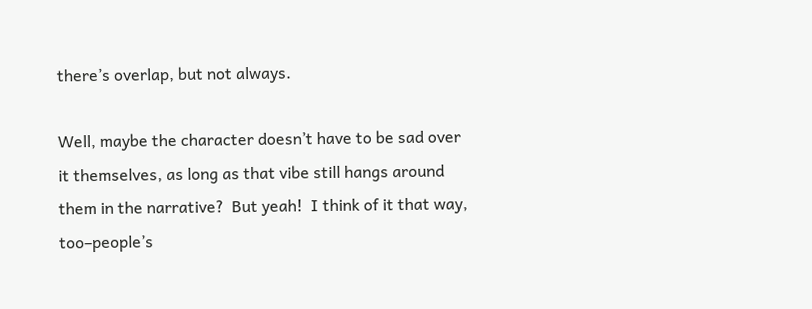there’s overlap, but not always.

Well, maybe the character doesn’t have to be sad over it themselves, as long as that vibe still hangs around them in the narrative?  But yeah!  I think of it that way, too–people’s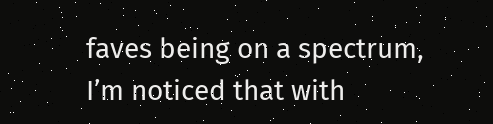faves being on a spectrum, I’m noticed that with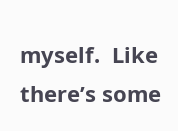myself.  Like there’s some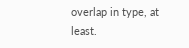overlap in type, at least.